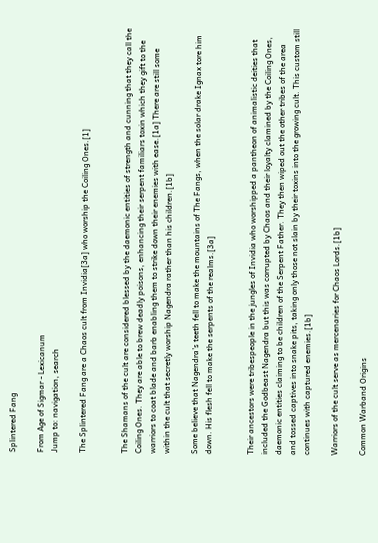Splintered Fang

From Age of Sigmar - Lexicanum
Jump to: navigation, search

The Splintered Fang are a Chaos cult from Invidia[3a] who worship the Coiling Ones.[1]


The Shamans of the cult are considered blessed by the daemonic entities of strength and cunning that they call the Coiling Ones. They are able to brew deadly poisons, enhancing their serpent familiars toxin which they gift to the warriors to coat blade and barb enabling them to strike down their enemies with ease.[1a] There are still some within the cult that secretly worship Nagendra rather than his children.[1b]

Some believe that Nagendra’s teeth fell to make the mountains of The Fangs, when the solar drake Ignax tore him down. His flesh fell to make the serpents of the realms.[3a]


Their ancestors were tribespeople in the jungles of Invidia who worshipped a pantheon of animalistic deities that included the Godbeast Nagendra but this was corrupted by Chaos and their loyalty clamined by the Coiling Ones, daemonic entities claiming to be children of the Serpent Father. They then wiped out the other tribes of the area and tossed captives into snake pits, taking only those not slain by their toxins into the growing cult. This custom still continues with captured enemies.[1b]

Warriors of the cult serve as mercenaries for Chaos Lords.[1b]

Common Warband Origins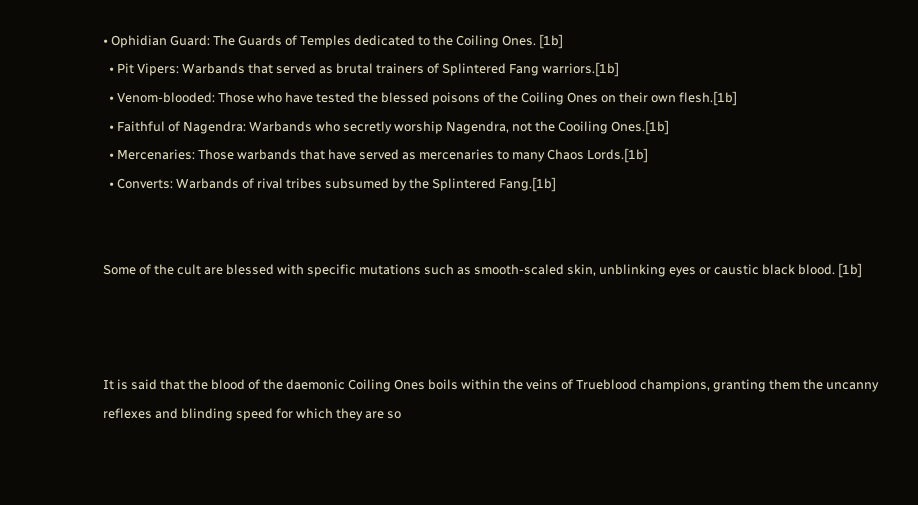• Ophidian Guard: The Guards of Temples dedicated to the Coiling Ones. [1b]
  • Pit Vipers: Warbands that served as brutal trainers of Splintered Fang warriors.[1b]
  • Venom-blooded: Those who have tested the blessed poisons of the Coiling Ones on their own flesh.[1b]
  • Faithful of Nagendra: Warbands who secretly worship Nagendra, not the Cooiling Ones.[1b]
  • Mercenaries: Those warbands that have served as mercenaries to many Chaos Lords.[1b]
  • Converts: Warbands of rival tribes subsumed by the Splintered Fang.[1b]


Some of the cult are blessed with specific mutations such as smooth-scaled skin, unblinking eyes or caustic black blood. [1b]



It is said that the blood of the daemonic Coiling Ones boils within the veins of Trueblood champions, granting them the uncanny reflexes and blinding speed for which they are so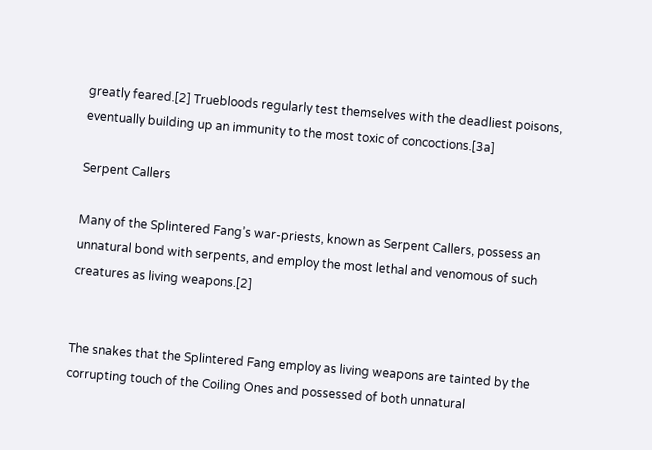greatly feared.[2] Truebloods regularly test themselves with the deadliest poisons, eventually building up an immunity to the most toxic of concoctions.[3a]

Serpent Callers

Many of the Splintered Fang’s war-priests, known as Serpent Callers, possess an unnatural bond with serpents, and employ the most lethal and venomous of such creatures as living weapons.[2]


The snakes that the Splintered Fang employ as living weapons are tainted by the corrupting touch of the Coiling Ones and possessed of both unnatural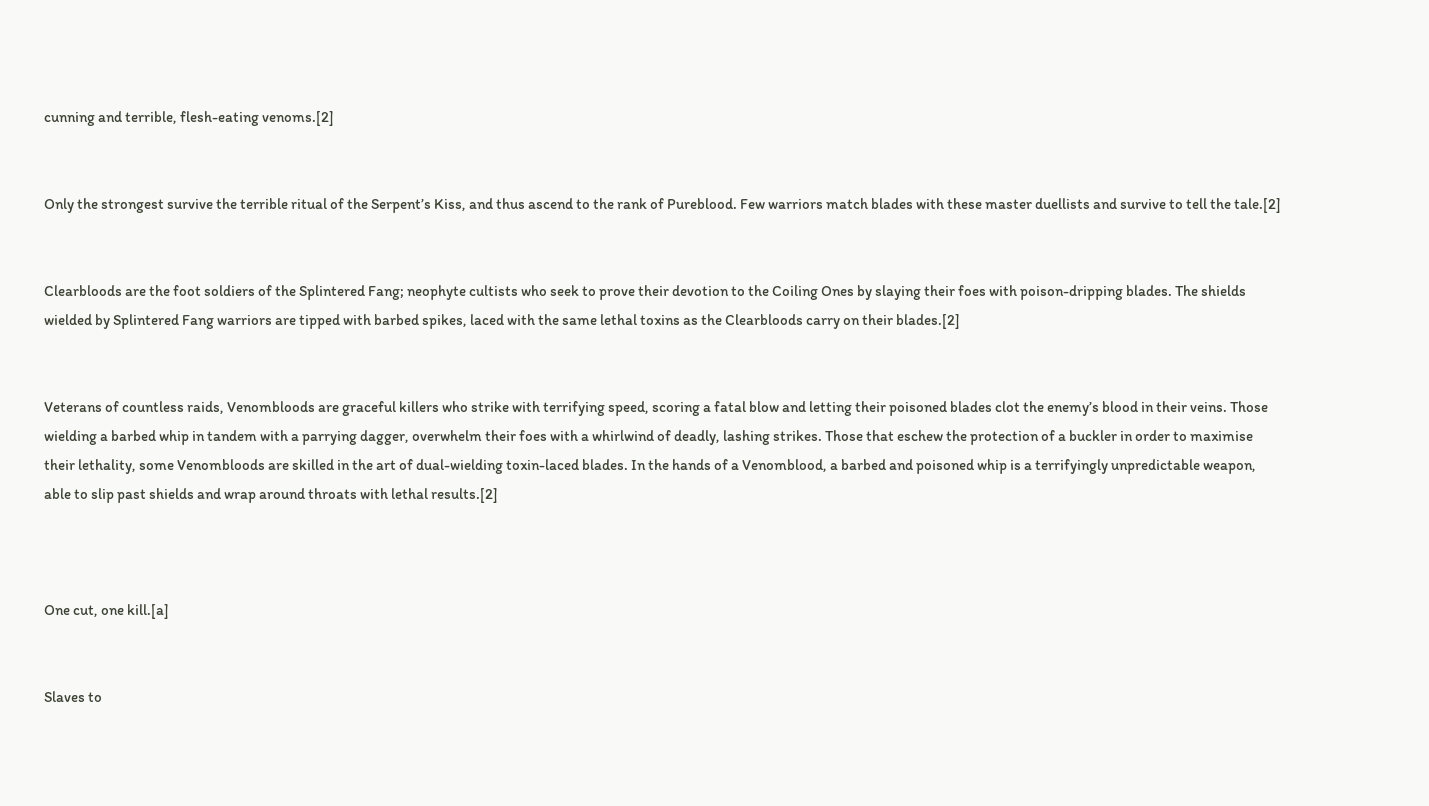cunning and terrible, flesh-eating venoms.[2]


Only the strongest survive the terrible ritual of the Serpent’s Kiss, and thus ascend to the rank of Pureblood. Few warriors match blades with these master duellists and survive to tell the tale.[2]


Clearbloods are the foot soldiers of the Splintered Fang; neophyte cultists who seek to prove their devotion to the Coiling Ones by slaying their foes with poison-dripping blades. The shields wielded by Splintered Fang warriors are tipped with barbed spikes, laced with the same lethal toxins as the Clearbloods carry on their blades.[2]


Veterans of countless raids, Venombloods are graceful killers who strike with terrifying speed, scoring a fatal blow and letting their poisoned blades clot the enemy’s blood in their veins. Those wielding a barbed whip in tandem with a parrying dagger, overwhelm their foes with a whirlwind of deadly, lashing strikes. Those that eschew the protection of a buckler in order to maximise their lethality, some Venombloods are skilled in the art of dual-wielding toxin-laced blades. In the hands of a Venomblood, a barbed and poisoned whip is a terrifyingly unpredictable weapon, able to slip past shields and wrap around throats with lethal results.[2]



One cut, one kill.[a]


Slaves to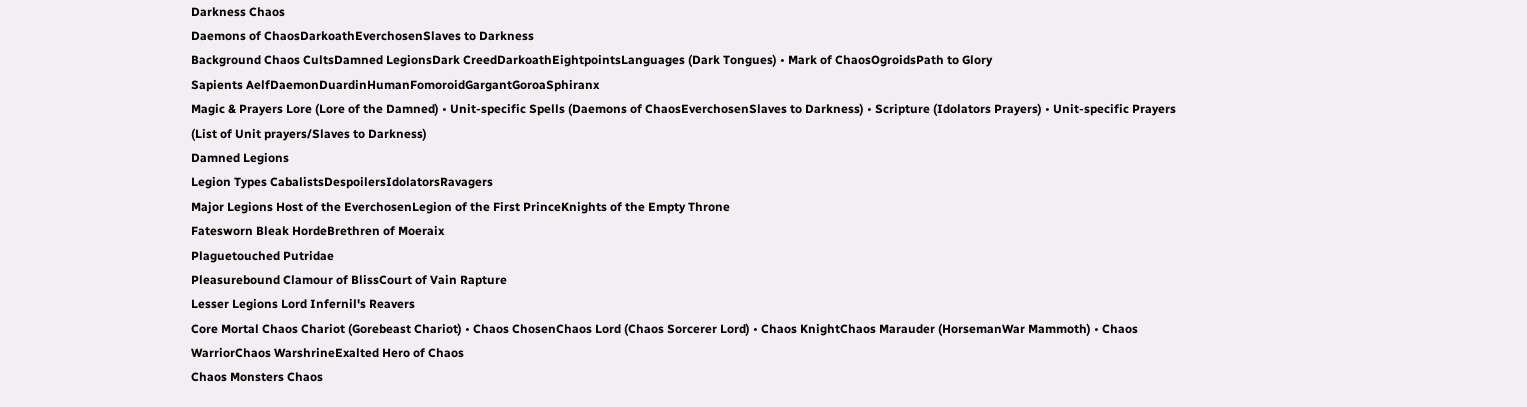Darkness Chaos
Daemons of ChaosDarkoathEverchosenSlaves to Darkness
Background Chaos CultsDamned LegionsDark CreedDarkoathEightpointsLanguages (Dark Tongues) • Mark of ChaosOgroidsPath to Glory
Sapients AelfDaemonDuardinHumanFomoroidGargantGoroaSphiranx
Magic & Prayers Lore (Lore of the Damned) • Unit-specific Spells (Daemons of ChaosEverchosenSlaves to Darkness) • Scripture (Idolators Prayers) • Unit-specific Prayers (List of Unit prayers/Slaves to Darkness)
Damned Legions
Legion Types CabalistsDespoilersIdolatorsRavagers
Major Legions Host of the EverchosenLegion of the First PrinceKnights of the Empty Throne
Fatesworn Bleak HordeBrethren of Moeraix
Plaguetouched Putridae
Pleasurebound Clamour of BlissCourt of Vain Rapture
Lesser Legions Lord Infernil's Reavers
Core Mortal Chaos Chariot (Gorebeast Chariot) • Chaos ChosenChaos Lord (Chaos Sorcerer Lord) • Chaos KnightChaos Marauder (HorsemanWar Mammoth) • Chaos WarriorChaos WarshrineExalted Hero of Chaos
Chaos Monsters Chaos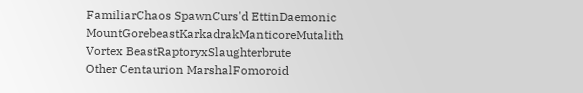FamiliarChaos SpawnCurs'd EttinDaemonic MountGorebeastKarkadrakManticoreMutalith Vortex BeastRaptoryxSlaughterbrute
Other Centaurion MarshalFomoroid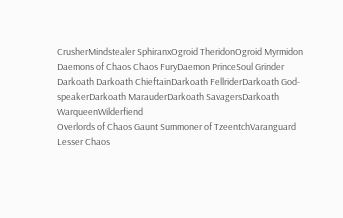CrusherMindstealer SphiranxOgroid TheridonOgroid Myrmidon
Daemons of Chaos Chaos FuryDaemon PrinceSoul Grinder
Darkoath Darkoath ChieftainDarkoath FellriderDarkoath God-speakerDarkoath MarauderDarkoath SavagersDarkoath WarqueenWilderfiend
Overlords of Chaos Gaunt Summoner of TzeentchVaranguard
Lesser Chaos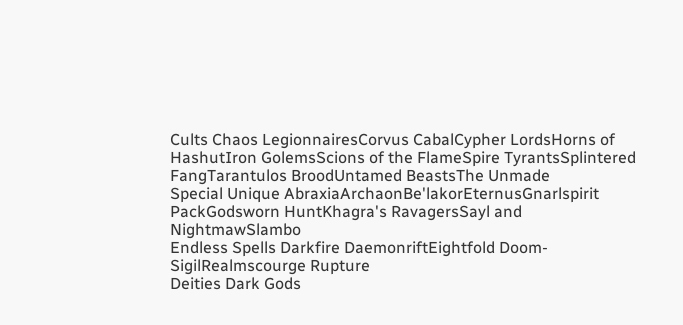Cults Chaos LegionnairesCorvus CabalCypher LordsHorns of HashutIron GolemsScions of the FlameSpire TyrantsSplintered FangTarantulos BroodUntamed BeastsThe Unmade
Special Unique AbraxiaArchaonBe'lakorEternusGnarlspirit PackGodsworn HuntKhagra's RavagersSayl and NightmawSlambo
Endless Spells Darkfire DaemonriftEightfold Doom-SigilRealmscourge Rupture
Deities Dark Gods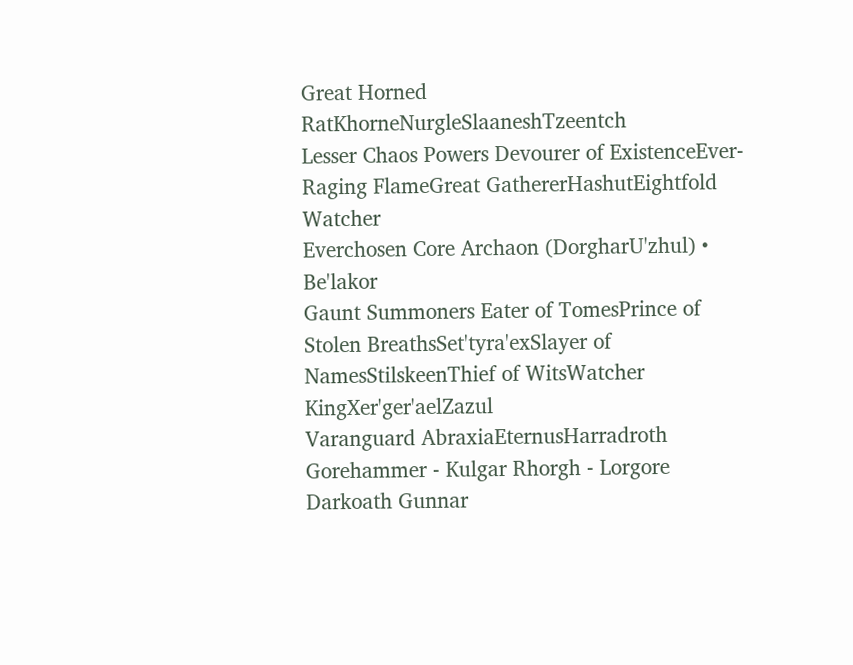Great Horned RatKhorneNurgleSlaaneshTzeentch
Lesser Chaos Powers Devourer of ExistenceEver-Raging FlameGreat GathererHashutEightfold Watcher
Everchosen Core Archaon (DorgharU'zhul) • Be'lakor
Gaunt Summoners Eater of TomesPrince of Stolen BreathsSet'tyra'exSlayer of NamesStilskeenThief of WitsWatcher KingXer'ger'aelZazul
Varanguard AbraxiaEternusHarradroth Gorehammer - Kulgar Rhorgh - Lorgore
Darkoath Gunnar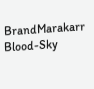BrandMarakarr Blood-Sky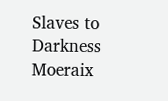Slaves to Darkness Moeraix